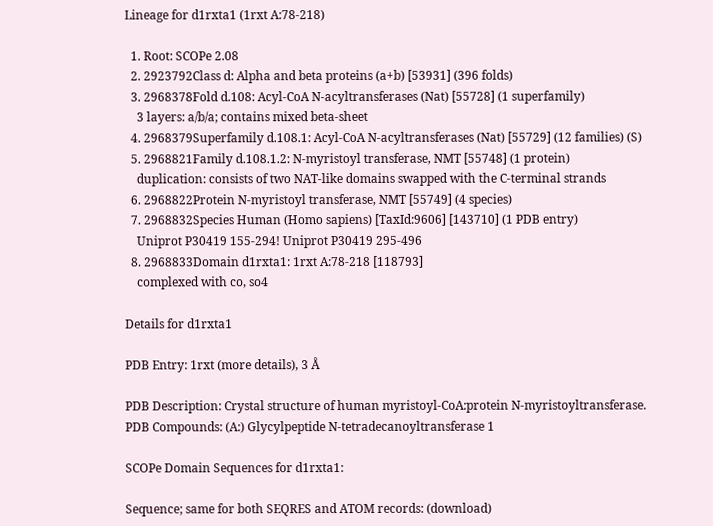Lineage for d1rxta1 (1rxt A:78-218)

  1. Root: SCOPe 2.08
  2. 2923792Class d: Alpha and beta proteins (a+b) [53931] (396 folds)
  3. 2968378Fold d.108: Acyl-CoA N-acyltransferases (Nat) [55728] (1 superfamily)
    3 layers: a/b/a; contains mixed beta-sheet
  4. 2968379Superfamily d.108.1: Acyl-CoA N-acyltransferases (Nat) [55729] (12 families) (S)
  5. 2968821Family d.108.1.2: N-myristoyl transferase, NMT [55748] (1 protein)
    duplication: consists of two NAT-like domains swapped with the C-terminal strands
  6. 2968822Protein N-myristoyl transferase, NMT [55749] (4 species)
  7. 2968832Species Human (Homo sapiens) [TaxId:9606] [143710] (1 PDB entry)
    Uniprot P30419 155-294! Uniprot P30419 295-496
  8. 2968833Domain d1rxta1: 1rxt A:78-218 [118793]
    complexed with co, so4

Details for d1rxta1

PDB Entry: 1rxt (more details), 3 Å

PDB Description: Crystal structure of human myristoyl-CoA:protein N-myristoyltransferase.
PDB Compounds: (A:) Glycylpeptide N-tetradecanoyltransferase 1

SCOPe Domain Sequences for d1rxta1:

Sequence; same for both SEQRES and ATOM records: (download)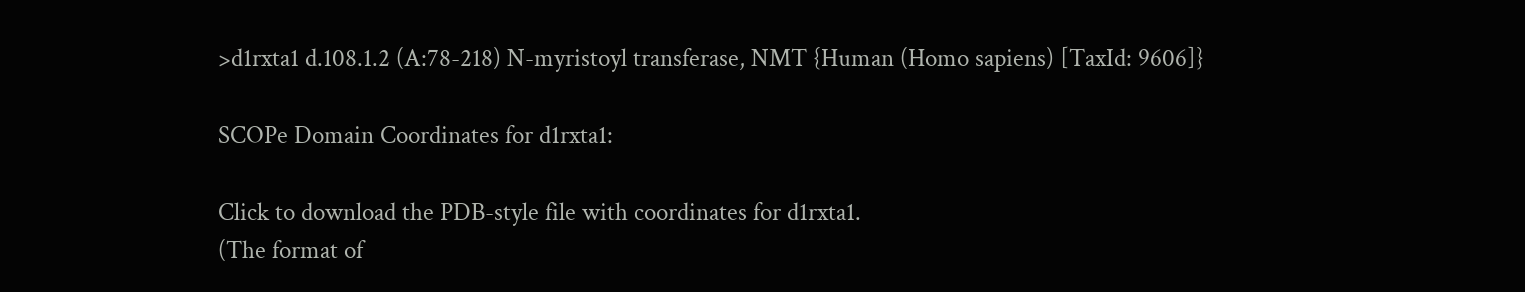>d1rxta1 d.108.1.2 (A:78-218) N-myristoyl transferase, NMT {Human (Homo sapiens) [TaxId: 9606]}

SCOPe Domain Coordinates for d1rxta1:

Click to download the PDB-style file with coordinates for d1rxta1.
(The format of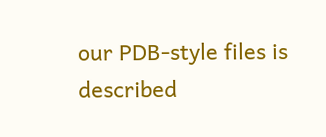our PDB-style files is described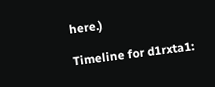here.)

Timeline for d1rxta1: